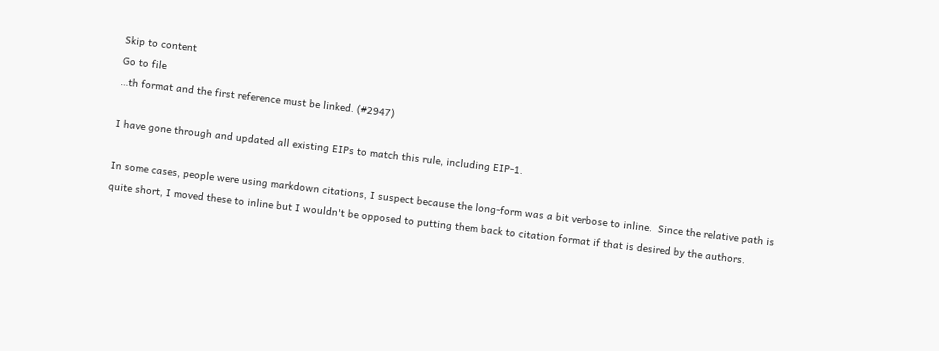Skip to content
Go to file
…th format and the first reference must be linked. (#2947)

I have gone through and updated all existing EIPs to match this rule, including EIP-1.

In some cases, people were using markdown citations, I suspect because the long-form was a bit verbose to inline.  Since the relative path is quite short, I moved these to inline but I wouldn't be opposed to putting them back to citation format if that is desired by the authors.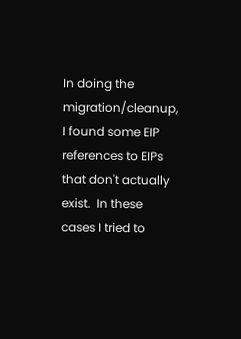In doing the migration/cleanup, I found some EIP references to EIPs that don't actually exist.  In these cases I tried to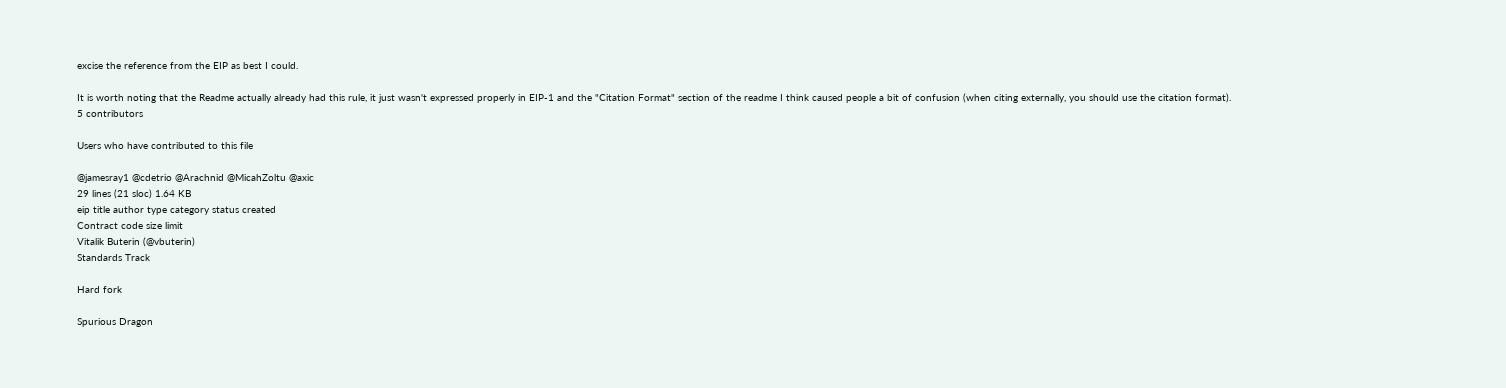excise the reference from the EIP as best I could.

It is worth noting that the Readme actually already had this rule, it just wasn't expressed properly in EIP-1 and the "Citation Format" section of the readme I think caused people a bit of confusion (when citing externally, you should use the citation format).
5 contributors

Users who have contributed to this file

@jamesray1 @cdetrio @Arachnid @MicahZoltu @axic
29 lines (21 sloc) 1.64 KB
eip title author type category status created
Contract code size limit
Vitalik Buterin (@vbuterin)
Standards Track

Hard fork

Spurious Dragon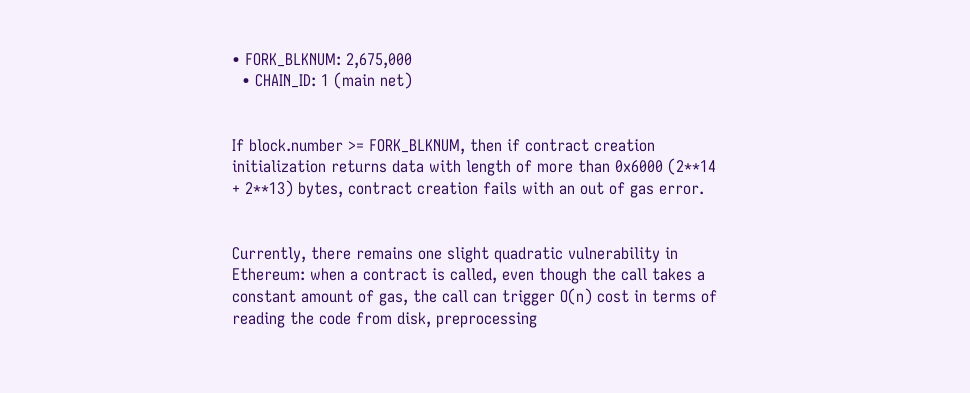• FORK_BLKNUM: 2,675,000
  • CHAIN_ID: 1 (main net)


If block.number >= FORK_BLKNUM, then if contract creation initialization returns data with length of more than 0x6000 (2**14 + 2**13) bytes, contract creation fails with an out of gas error.


Currently, there remains one slight quadratic vulnerability in Ethereum: when a contract is called, even though the call takes a constant amount of gas, the call can trigger O(n) cost in terms of reading the code from disk, preprocessing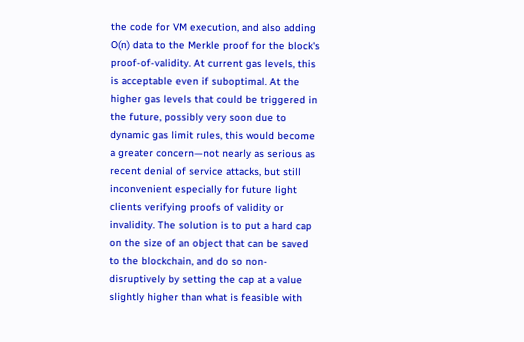the code for VM execution, and also adding O(n) data to the Merkle proof for the block's proof-of-validity. At current gas levels, this is acceptable even if suboptimal. At the higher gas levels that could be triggered in the future, possibly very soon due to dynamic gas limit rules, this would become a greater concern—not nearly as serious as recent denial of service attacks, but still inconvenient especially for future light clients verifying proofs of validity or invalidity. The solution is to put a hard cap on the size of an object that can be saved to the blockchain, and do so non-disruptively by setting the cap at a value slightly higher than what is feasible with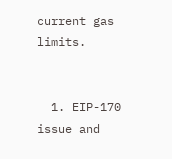current gas limits.


  1. EIP-170 issue and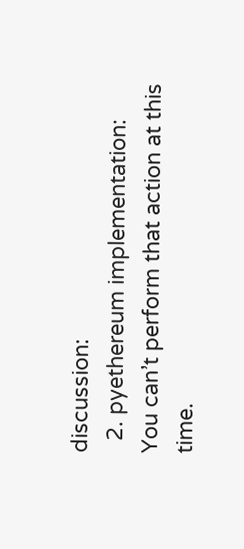discussion:
  2. pyethereum implementation:
You can’t perform that action at this time.